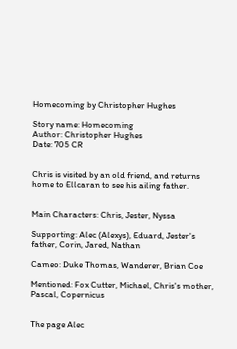Homecoming by Christopher Hughes

Story name: Homecoming
Author: Christopher Hughes
Date: 705 CR


Chris is visited by an old friend, and returns home to Ellcaran to see his ailing father.


Main Characters: Chris, Jester, Nyssa

Supporting: Alec (Alexys), Eduard, Jester's father, Corin, Jared, Nathan

Cameo: Duke Thomas, Wanderer, Brian Coe

Mentioned: Fox Cutter, Michael, Chris's mother, Pascal, Copernicus


The page Alec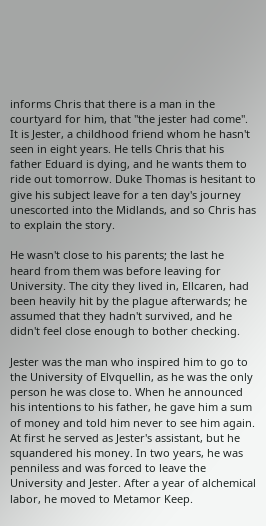informs Chris that there is a man in the courtyard for him, that "the jester had come". It is Jester, a childhood friend whom he hasn't seen in eight years. He tells Chris that his father Eduard is dying, and he wants them to ride out tomorrow. Duke Thomas is hesitant to give his subject leave for a ten day's journey unescorted into the Midlands, and so Chris has to explain the story.

He wasn't close to his parents; the last he heard from them was before leaving for University. The city they lived in, Ellcaren, had been heavily hit by the plague afterwards; he assumed that they hadn't survived, and he didn't feel close enough to bother checking.

Jester was the man who inspired him to go to the University of Elvquellin, as he was the only person he was close to. When he announced his intentions to his father, he gave him a sum of money and told him never to see him again. At first he served as Jester's assistant, but he squandered his money. In two years, he was penniless and was forced to leave the University and Jester. After a year of alchemical labor, he moved to Metamor Keep.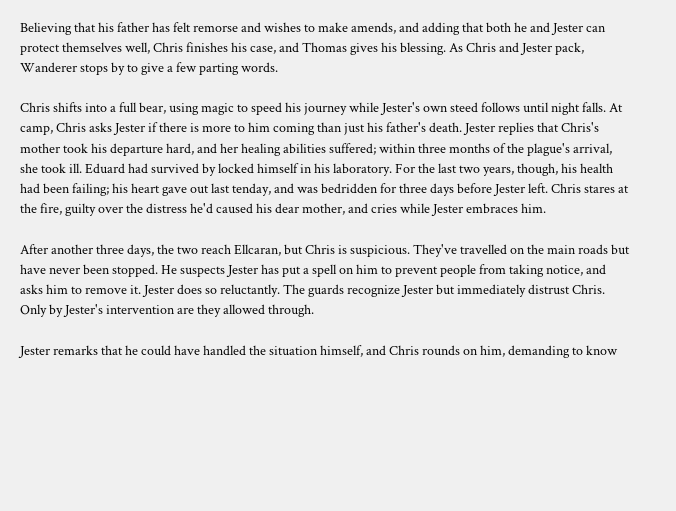Believing that his father has felt remorse and wishes to make amends, and adding that both he and Jester can protect themselves well, Chris finishes his case, and Thomas gives his blessing. As Chris and Jester pack, Wanderer stops by to give a few parting words.

Chris shifts into a full bear, using magic to speed his journey while Jester's own steed follows until night falls. At camp, Chris asks Jester if there is more to him coming than just his father's death. Jester replies that Chris's mother took his departure hard, and her healing abilities suffered; within three months of the plague's arrival, she took ill. Eduard had survived by locked himself in his laboratory. For the last two years, though, his health had been failing; his heart gave out last tenday, and was bedridden for three days before Jester left. Chris stares at the fire, guilty over the distress he'd caused his dear mother, and cries while Jester embraces him.

After another three days, the two reach Ellcaran, but Chris is suspicious. They've travelled on the main roads but have never been stopped. He suspects Jester has put a spell on him to prevent people from taking notice, and asks him to remove it. Jester does so reluctantly. The guards recognize Jester but immediately distrust Chris. Only by Jester's intervention are they allowed through.

Jester remarks that he could have handled the situation himself, and Chris rounds on him, demanding to know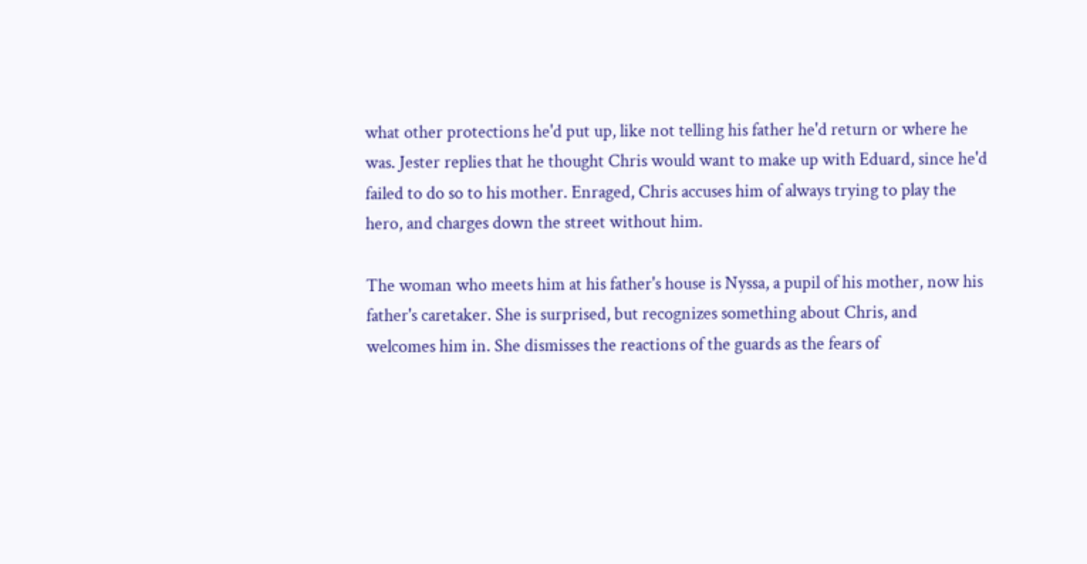what other protections he'd put up, like not telling his father he'd return or where he was. Jester replies that he thought Chris would want to make up with Eduard, since he'd failed to do so to his mother. Enraged, Chris accuses him of always trying to play the hero, and charges down the street without him.

The woman who meets him at his father's house is Nyssa, a pupil of his mother, now his father's caretaker. She is surprised, but recognizes something about Chris, and welcomes him in. She dismisses the reactions of the guards as the fears of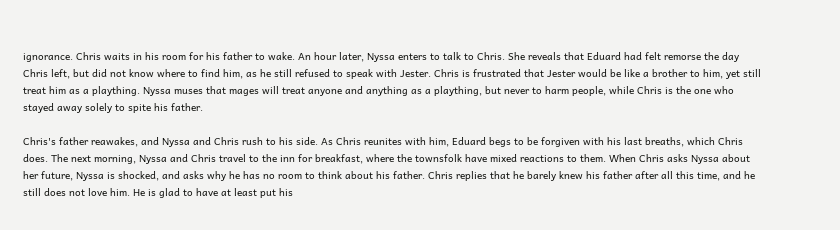ignorance. Chris waits in his room for his father to wake. An hour later, Nyssa enters to talk to Chris. She reveals that Eduard had felt remorse the day Chris left, but did not know where to find him, as he still refused to speak with Jester. Chris is frustrated that Jester would be like a brother to him, yet still treat him as a plaything. Nyssa muses that mages will treat anyone and anything as a plaything, but never to harm people, while Chris is the one who stayed away solely to spite his father.

Chris's father reawakes, and Nyssa and Chris rush to his side. As Chris reunites with him, Eduard begs to be forgiven with his last breaths, which Chris does. The next morning, Nyssa and Chris travel to the inn for breakfast, where the townsfolk have mixed reactions to them. When Chris asks Nyssa about her future, Nyssa is shocked, and asks why he has no room to think about his father. Chris replies that he barely knew his father after all this time, and he still does not love him. He is glad to have at least put his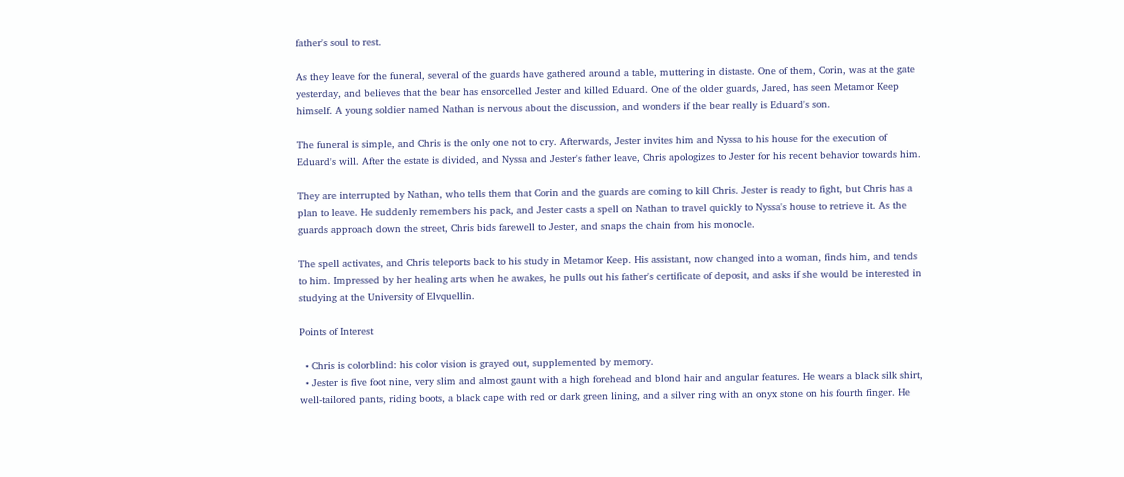father's soul to rest.

As they leave for the funeral, several of the guards have gathered around a table, muttering in distaste. One of them, Corin, was at the gate yesterday, and believes that the bear has ensorcelled Jester and killed Eduard. One of the older guards, Jared, has seen Metamor Keep himself. A young soldier named Nathan is nervous about the discussion, and wonders if the bear really is Eduard's son.

The funeral is simple, and Chris is the only one not to cry. Afterwards, Jester invites him and Nyssa to his house for the execution of Eduard's will. After the estate is divided, and Nyssa and Jester's father leave, Chris apologizes to Jester for his recent behavior towards him.

They are interrupted by Nathan, who tells them that Corin and the guards are coming to kill Chris. Jester is ready to fight, but Chris has a plan to leave. He suddenly remembers his pack, and Jester casts a spell on Nathan to travel quickly to Nyssa's house to retrieve it. As the guards approach down the street, Chris bids farewell to Jester, and snaps the chain from his monocle.

The spell activates, and Chris teleports back to his study in Metamor Keep. His assistant, now changed into a woman, finds him, and tends to him. Impressed by her healing arts when he awakes, he pulls out his father's certificate of deposit, and asks if she would be interested in studying at the University of Elvquellin.

Points of Interest

  • Chris is colorblind: his color vision is grayed out, supplemented by memory.
  • Jester is five foot nine, very slim and almost gaunt with a high forehead and blond hair and angular features. He wears a black silk shirt, well-tailored pants, riding boots, a black cape with red or dark green lining, and a silver ring with an onyx stone on his fourth finger. He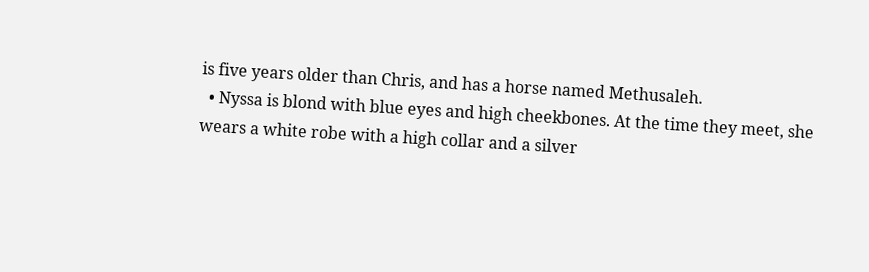is five years older than Chris, and has a horse named Methusaleh.
  • Nyssa is blond with blue eyes and high cheekbones. At the time they meet, she wears a white robe with a high collar and a silver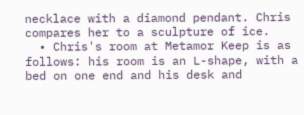necklace with a diamond pendant. Chris compares her to a sculpture of ice.
  • Chris's room at Metamor Keep is as follows: his room is an L-shape, with a bed on one end and his desk and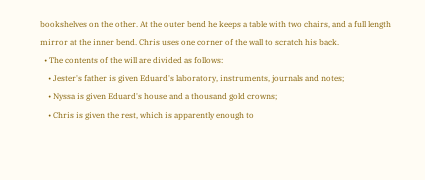bookshelves on the other. At the outer bend he keeps a table with two chairs, and a full length mirror at the inner bend. Chris uses one corner of the wall to scratch his back.
  • The contents of the will are divided as follows:
    • Jester's father is given Eduard's laboratory, instruments, journals and notes;
    • Nyssa is given Eduard's house and a thousand gold crowns;
    • Chris is given the rest, which is apparently enough to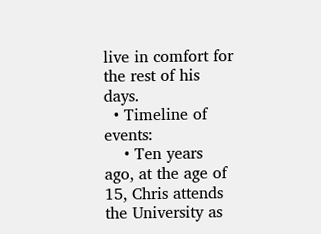live in comfort for the rest of his days.
  • Timeline of events:
    • Ten years ago, at the age of 15, Chris attends the University as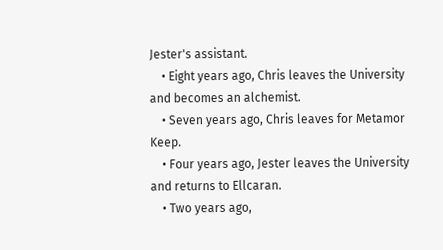Jester's assistant.
    • Eight years ago, Chris leaves the University and becomes an alchemist.
    • Seven years ago, Chris leaves for Metamor Keep.
    • Four years ago, Jester leaves the University and returns to Ellcaran.
    • Two years ago,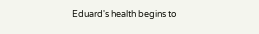Eduard's health begins to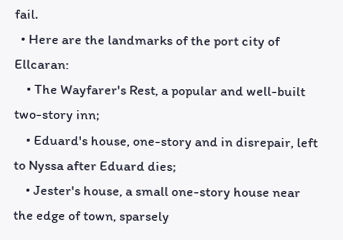fail.
  • Here are the landmarks of the port city of Ellcaran:
    • The Wayfarer's Rest, a popular and well-built two-story inn;
    • Eduard's house, one-story and in disrepair, left to Nyssa after Eduard dies;
    • Jester's house, a small one-story house near the edge of town, sparsely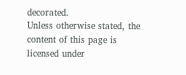decorated.
Unless otherwise stated, the content of this page is licensed under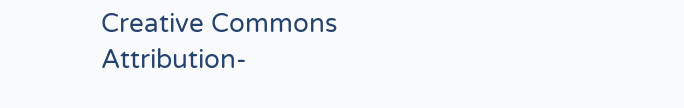Creative Commons Attribution-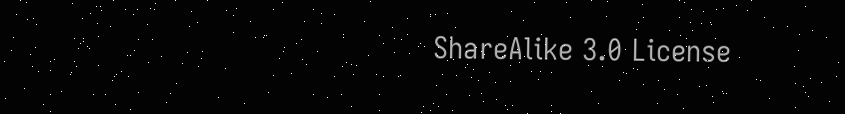ShareAlike 3.0 License